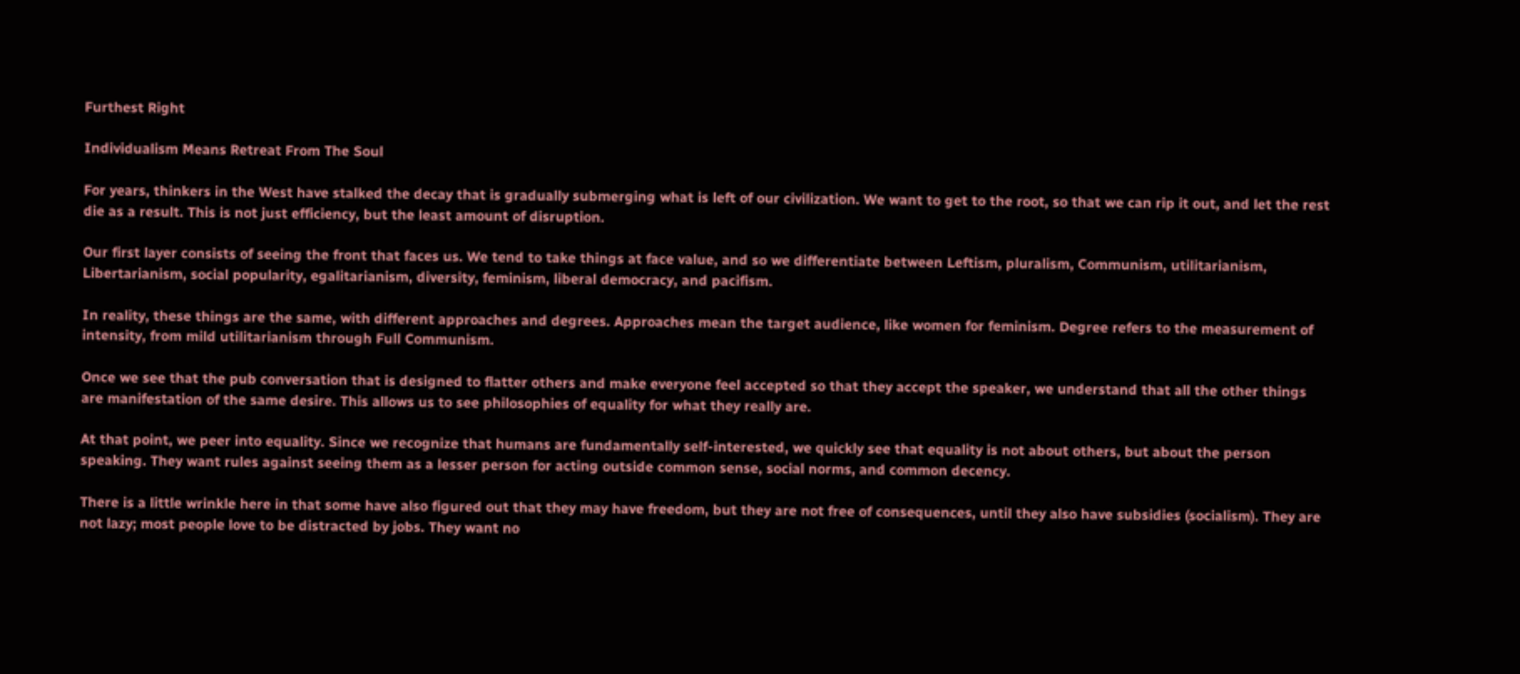Furthest Right

Individualism Means Retreat From The Soul

For years, thinkers in the West have stalked the decay that is gradually submerging what is left of our civilization. We want to get to the root, so that we can rip it out, and let the rest die as a result. This is not just efficiency, but the least amount of disruption.

Our first layer consists of seeing the front that faces us. We tend to take things at face value, and so we differentiate between Leftism, pluralism, Communism, utilitarianism, Libertarianism, social popularity, egalitarianism, diversity, feminism, liberal democracy, and pacifism.

In reality, these things are the same, with different approaches and degrees. Approaches mean the target audience, like women for feminism. Degree refers to the measurement of intensity, from mild utilitarianism through Full Communism.

Once we see that the pub conversation that is designed to flatter others and make everyone feel accepted so that they accept the speaker, we understand that all the other things are manifestation of the same desire. This allows us to see philosophies of equality for what they really are.

At that point, we peer into equality. Since we recognize that humans are fundamentally self-interested, we quickly see that equality is not about others, but about the person speaking. They want rules against seeing them as a lesser person for acting outside common sense, social norms, and common decency.

There is a little wrinkle here in that some have also figured out that they may have freedom, but they are not free of consequences, until they also have subsidies (socialism). They are not lazy; most people love to be distracted by jobs. They want no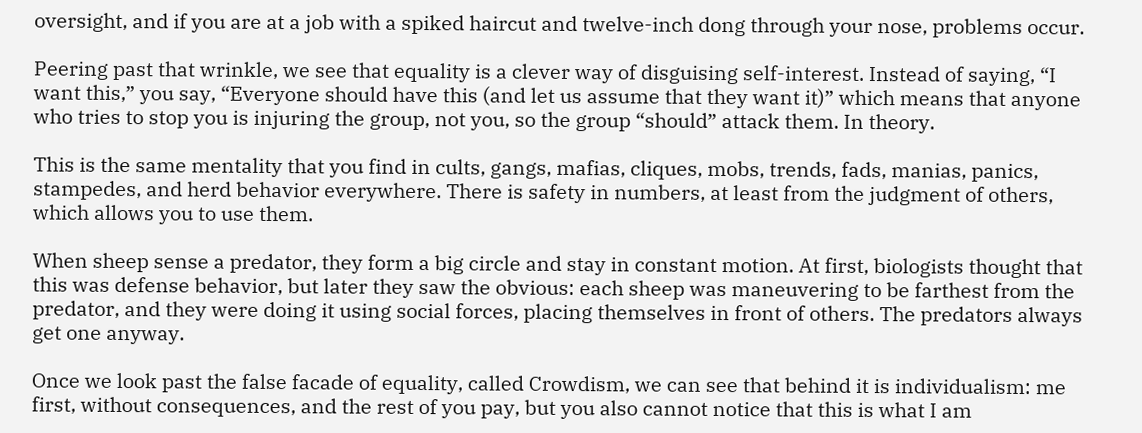oversight, and if you are at a job with a spiked haircut and twelve-inch dong through your nose, problems occur.

Peering past that wrinkle, we see that equality is a clever way of disguising self-interest. Instead of saying, “I want this,” you say, “Everyone should have this (and let us assume that they want it)” which means that anyone who tries to stop you is injuring the group, not you, so the group “should” attack them. In theory.

This is the same mentality that you find in cults, gangs, mafias, cliques, mobs, trends, fads, manias, panics, stampedes, and herd behavior everywhere. There is safety in numbers, at least from the judgment of others, which allows you to use them.

When sheep sense a predator, they form a big circle and stay in constant motion. At first, biologists thought that this was defense behavior, but later they saw the obvious: each sheep was maneuvering to be farthest from the predator, and they were doing it using social forces, placing themselves in front of others. The predators always get one anyway.

Once we look past the false facade of equality, called Crowdism, we can see that behind it is individualism: me first, without consequences, and the rest of you pay, but you also cannot notice that this is what I am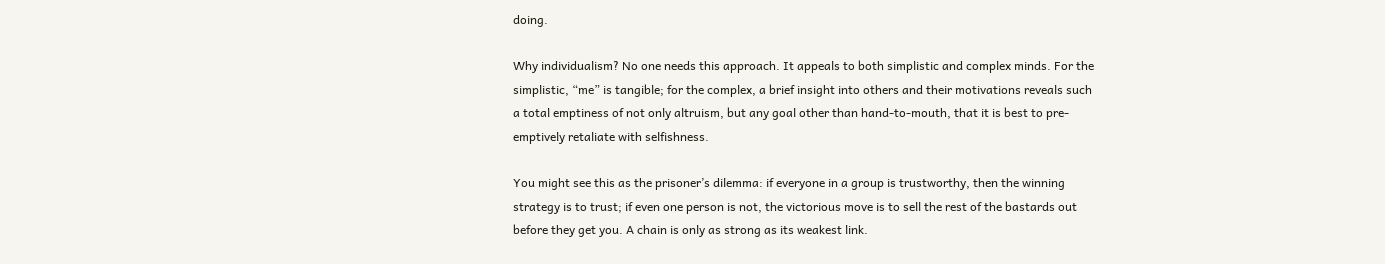doing.

Why individualism? No one needs this approach. It appeals to both simplistic and complex minds. For the simplistic, “me” is tangible; for the complex, a brief insight into others and their motivations reveals such a total emptiness of not only altruism, but any goal other than hand-to-mouth, that it is best to pre-emptively retaliate with selfishness.

You might see this as the prisoner’s dilemma: if everyone in a group is trustworthy, then the winning strategy is to trust; if even one person is not, the victorious move is to sell the rest of the bastards out before they get you. A chain is only as strong as its weakest link.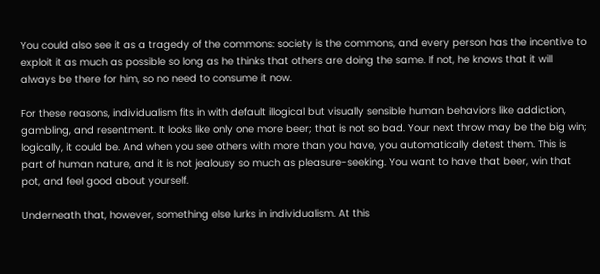You could also see it as a tragedy of the commons: society is the commons, and every person has the incentive to exploit it as much as possible so long as he thinks that others are doing the same. If not, he knows that it will always be there for him, so no need to consume it now.

For these reasons, individualism fits in with default illogical but visually sensible human behaviors like addiction, gambling, and resentment. It looks like only one more beer; that is not so bad. Your next throw may be the big win; logically, it could be. And when you see others with more than you have, you automatically detest them. This is part of human nature, and it is not jealousy so much as pleasure-seeking. You want to have that beer, win that pot, and feel good about yourself.

Underneath that, however, something else lurks in individualism. At this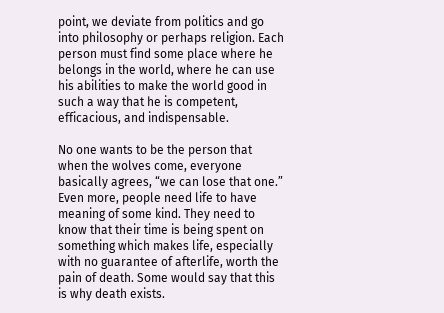point, we deviate from politics and go into philosophy or perhaps religion. Each person must find some place where he belongs in the world, where he can use his abilities to make the world good in such a way that he is competent, efficacious, and indispensable.

No one wants to be the person that when the wolves come, everyone basically agrees, “we can lose that one.” Even more, people need life to have meaning of some kind. They need to know that their time is being spent on something which makes life, especially with no guarantee of afterlife, worth the pain of death. Some would say that this is why death exists.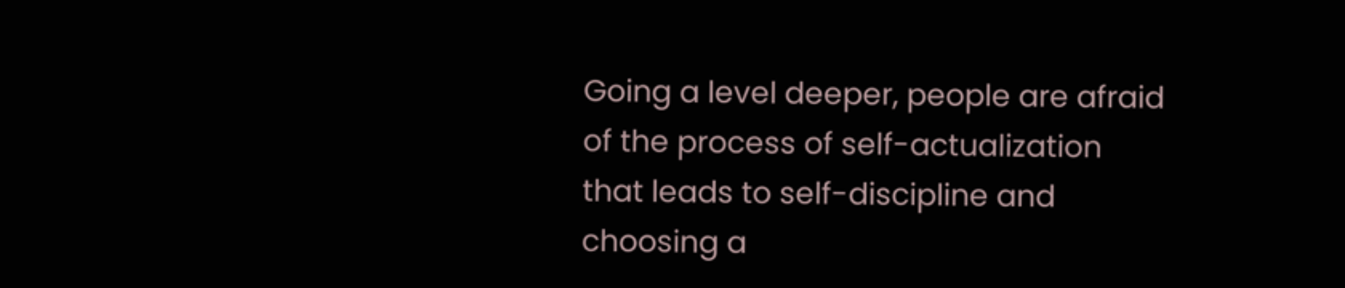Going a level deeper, people are afraid of the process of self-actualization that leads to self-discipline and choosing a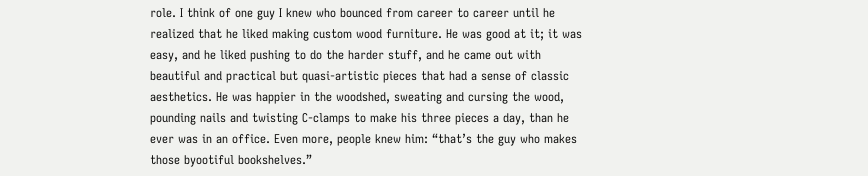role. I think of one guy I knew who bounced from career to career until he realized that he liked making custom wood furniture. He was good at it; it was easy, and he liked pushing to do the harder stuff, and he came out with beautiful and practical but quasi-artistic pieces that had a sense of classic aesthetics. He was happier in the woodshed, sweating and cursing the wood, pounding nails and twisting C-clamps to make his three pieces a day, than he ever was in an office. Even more, people knew him: “that’s the guy who makes those byootiful bookshelves.”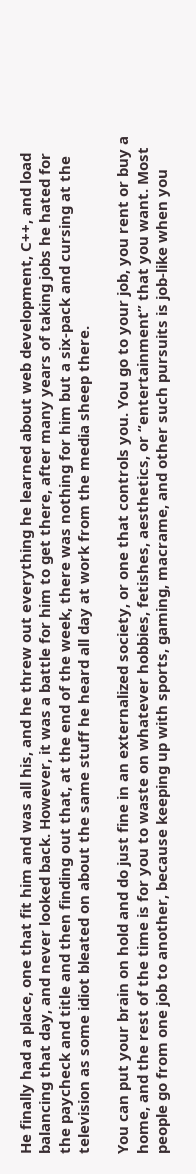He finally had a place, one that fit him and was all his, and he threw out everything he learned about web development, C++, and load balancing that day, and never looked back. However, it was a battle for him to get there, after many years of taking jobs he hated for the paycheck and title and then finding out that, at the end of the week, there was nothing for him but a six-pack and cursing at the television as some idiot bleated on about the same stuff he heard all day at work from the media sheep there.

You can put your brain on hold and do just fine in an externalized society, or one that controls you. You go to your job, you rent or buy a home, and the rest of the time is for you to waste on whatever hobbies, fetishes, aesthetics, or “entertainment” that you want. Most people go from one job to another, because keeping up with sports, gaming, macrame, and other such pursuits is job-like when you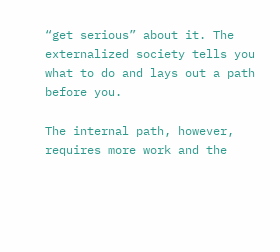“get serious” about it. The externalized society tells you what to do and lays out a path before you.

The internal path, however, requires more work and the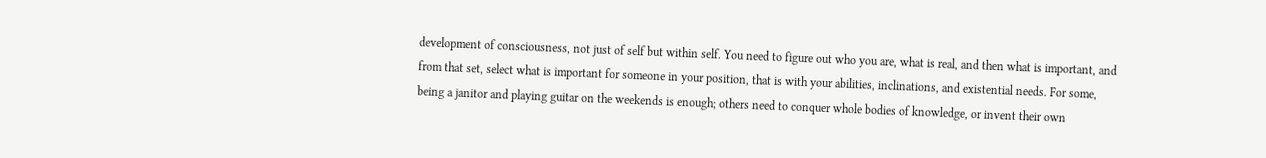development of consciousness, not just of self but within self. You need to figure out who you are, what is real, and then what is important, and from that set, select what is important for someone in your position, that is with your abilities, inclinations, and existential needs. For some, being a janitor and playing guitar on the weekends is enough; others need to conquer whole bodies of knowledge, or invent their own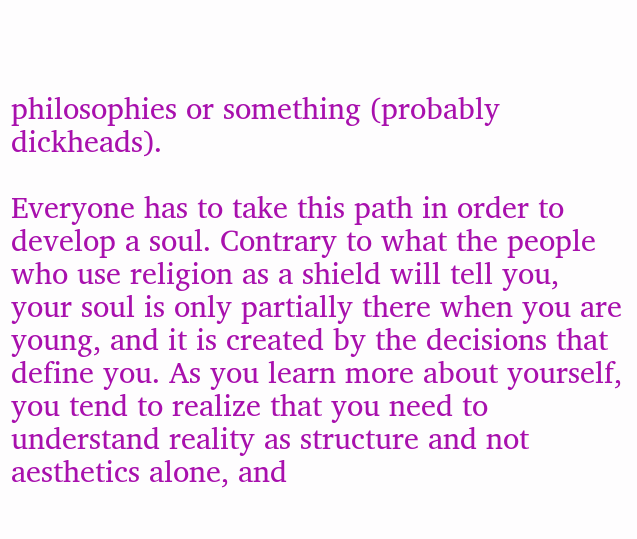philosophies or something (probably dickheads).

Everyone has to take this path in order to develop a soul. Contrary to what the people who use religion as a shield will tell you, your soul is only partially there when you are young, and it is created by the decisions that define you. As you learn more about yourself, you tend to realize that you need to understand reality as structure and not aesthetics alone, and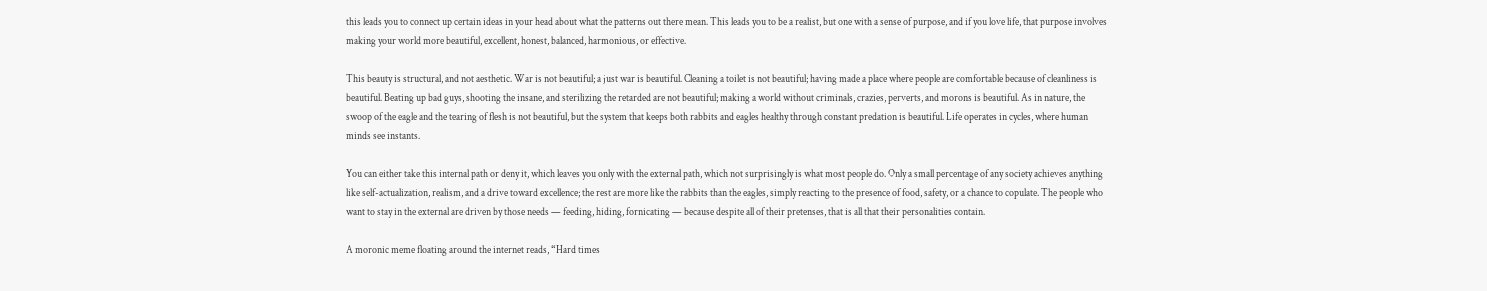this leads you to connect up certain ideas in your head about what the patterns out there mean. This leads you to be a realist, but one with a sense of purpose, and if you love life, that purpose involves making your world more beautiful, excellent, honest, balanced, harmonious, or effective.

This beauty is structural, and not aesthetic. War is not beautiful; a just war is beautiful. Cleaning a toilet is not beautiful; having made a place where people are comfortable because of cleanliness is beautiful. Beating up bad guys, shooting the insane, and sterilizing the retarded are not beautiful; making a world without criminals, crazies, perverts, and morons is beautiful. As in nature, the swoop of the eagle and the tearing of flesh is not beautiful, but the system that keeps both rabbits and eagles healthy through constant predation is beautiful. Life operates in cycles, where human minds see instants.

You can either take this internal path or deny it, which leaves you only with the external path, which not surprisingly is what most people do. Only a small percentage of any society achieves anything like self-actualization, realism, and a drive toward excellence; the rest are more like the rabbits than the eagles, simply reacting to the presence of food, safety, or a chance to copulate. The people who want to stay in the external are driven by those needs — feeding, hiding, fornicating — because despite all of their pretenses, that is all that their personalities contain.

A moronic meme floating around the internet reads, “Hard times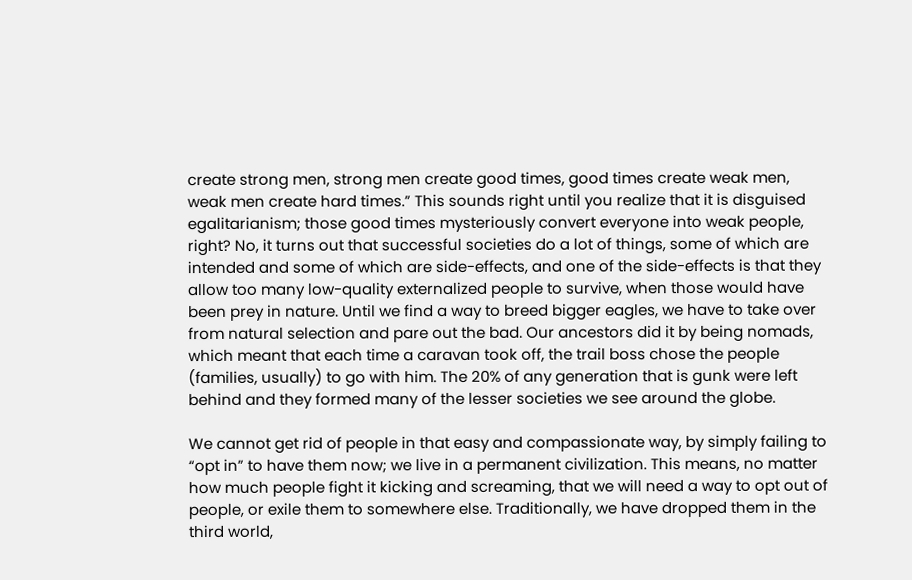create strong men, strong men create good times, good times create weak men, weak men create hard times.” This sounds right until you realize that it is disguised egalitarianism; those good times mysteriously convert everyone into weak people, right? No, it turns out that successful societies do a lot of things, some of which are intended and some of which are side-effects, and one of the side-effects is that they allow too many low-quality externalized people to survive, when those would have been prey in nature. Until we find a way to breed bigger eagles, we have to take over from natural selection and pare out the bad. Our ancestors did it by being nomads, which meant that each time a caravan took off, the trail boss chose the people (families, usually) to go with him. The 20% of any generation that is gunk were left behind and they formed many of the lesser societies we see around the globe.

We cannot get rid of people in that easy and compassionate way, by simply failing to “opt in” to have them now; we live in a permanent civilization. This means, no matter how much people fight it kicking and screaming, that we will need a way to opt out of people, or exile them to somewhere else. Traditionally, we have dropped them in the third world,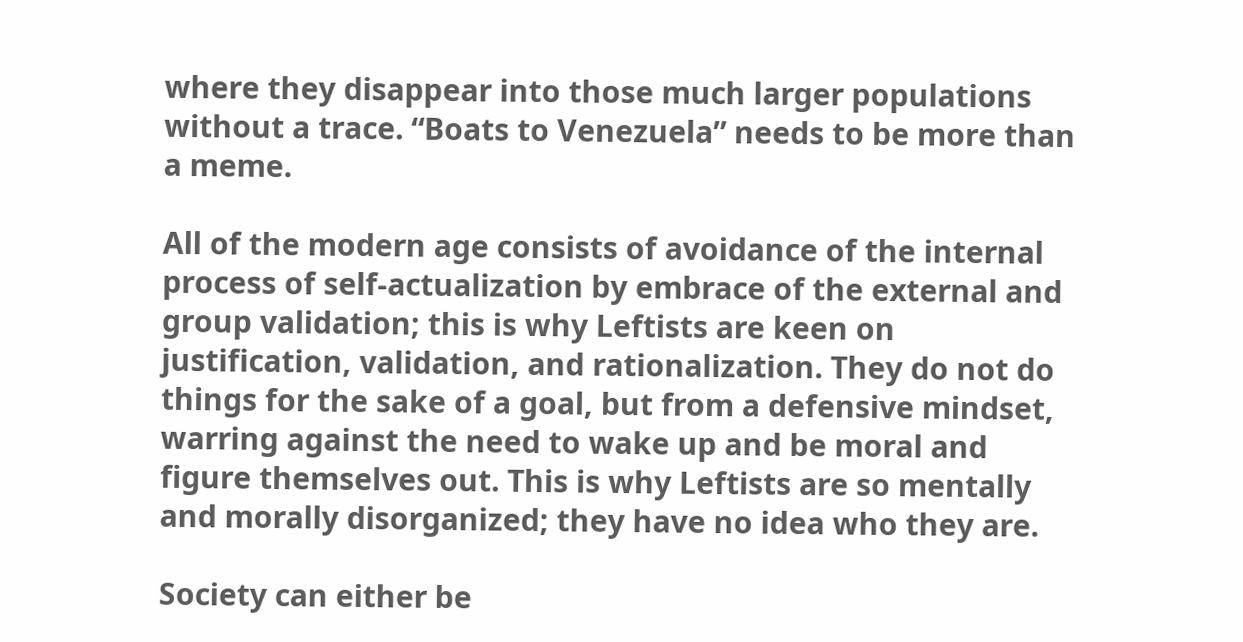where they disappear into those much larger populations without a trace. “Boats to Venezuela” needs to be more than a meme.

All of the modern age consists of avoidance of the internal process of self-actualization by embrace of the external and group validation; this is why Leftists are keen on justification, validation, and rationalization. They do not do things for the sake of a goal, but from a defensive mindset, warring against the need to wake up and be moral and figure themselves out. This is why Leftists are so mentally and morally disorganized; they have no idea who they are.

Society can either be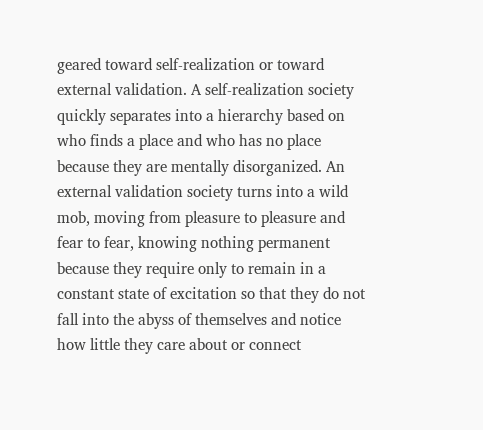geared toward self-realization or toward external validation. A self-realization society quickly separates into a hierarchy based on who finds a place and who has no place because they are mentally disorganized. An external validation society turns into a wild mob, moving from pleasure to pleasure and fear to fear, knowing nothing permanent because they require only to remain in a constant state of excitation so that they do not fall into the abyss of themselves and notice how little they care about or connect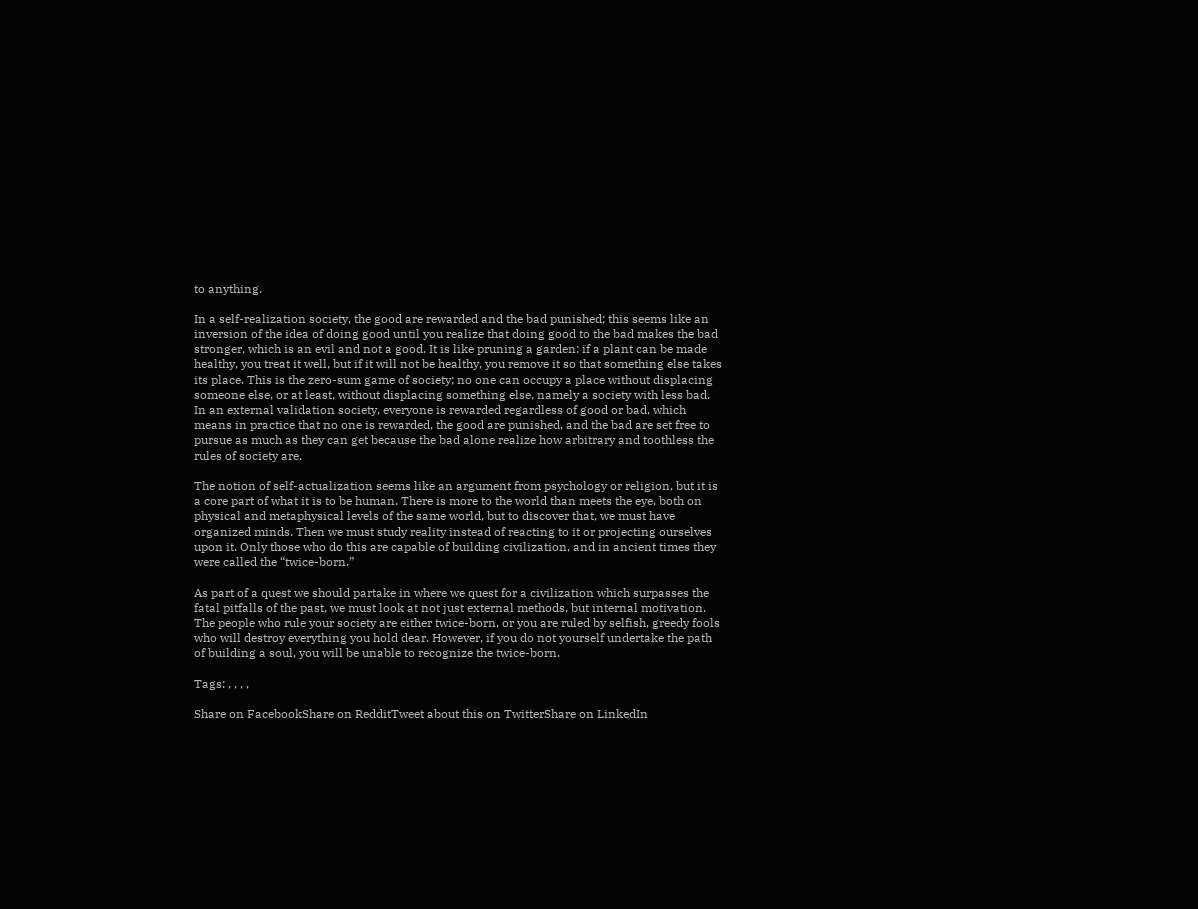to anything.

In a self-realization society, the good are rewarded and the bad punished; this seems like an inversion of the idea of doing good until you realize that doing good to the bad makes the bad stronger, which is an evil and not a good. It is like pruning a garden: if a plant can be made healthy, you treat it well, but if it will not be healthy, you remove it so that something else takes its place. This is the zero-sum game of society; no one can occupy a place without displacing someone else, or at least, without displacing something else, namely a society with less bad. In an external validation society, everyone is rewarded regardless of good or bad, which means in practice that no one is rewarded, the good are punished, and the bad are set free to pursue as much as they can get because the bad alone realize how arbitrary and toothless the rules of society are.

The notion of self-actualization seems like an argument from psychology or religion, but it is a core part of what it is to be human. There is more to the world than meets the eye, both on physical and metaphysical levels of the same world, but to discover that, we must have organized minds. Then we must study reality instead of reacting to it or projecting ourselves upon it. Only those who do this are capable of building civilization, and in ancient times they were called the “twice-born.”

As part of a quest we should partake in where we quest for a civilization which surpasses the fatal pitfalls of the past, we must look at not just external methods, but internal motivation. The people who rule your society are either twice-born, or you are ruled by selfish, greedy fools who will destroy everything you hold dear. However, if you do not yourself undertake the path of building a soul, you will be unable to recognize the twice-born.

Tags: , , , ,

Share on FacebookShare on RedditTweet about this on TwitterShare on LinkedIn